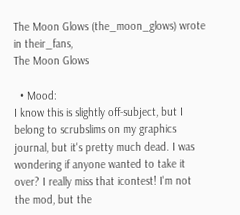The Moon Glows (the_moon_glows) wrote in their_fans,
The Moon Glows

  • Mood:
I know this is slightly off-subject, but I belong to scrubslims on my graphics journal, but it's pretty much dead. I was wondering if anyone wanted to take it over? I really miss that icontest! I'm not the mod, but the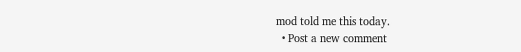mod told me this today.
  • Post a new comment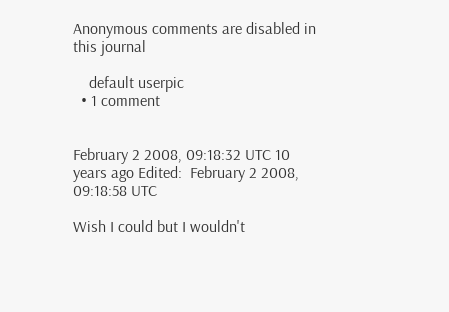Anonymous comments are disabled in this journal

    default userpic
  • 1 comment


February 2 2008, 09:18:32 UTC 10 years ago Edited:  February 2 2008, 09:18:58 UTC

Wish I could but I wouldn't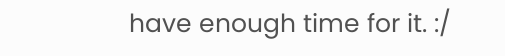have enough time for it. :/